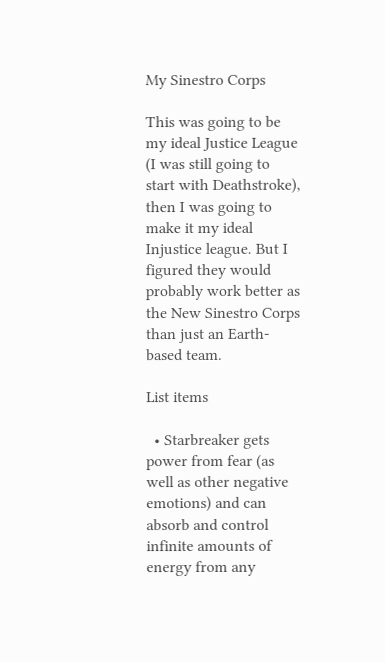My Sinestro Corps

This was going to be my ideal Justice League (I was still going to start with Deathstroke), then I was going to make it my ideal Injustice league. But I figured they would probably work better as the New Sinestro Corps than just an Earth-based team.

List items

  • Starbreaker gets power from fear (as well as other negative emotions) and can absorb and control infinite amounts of energy from any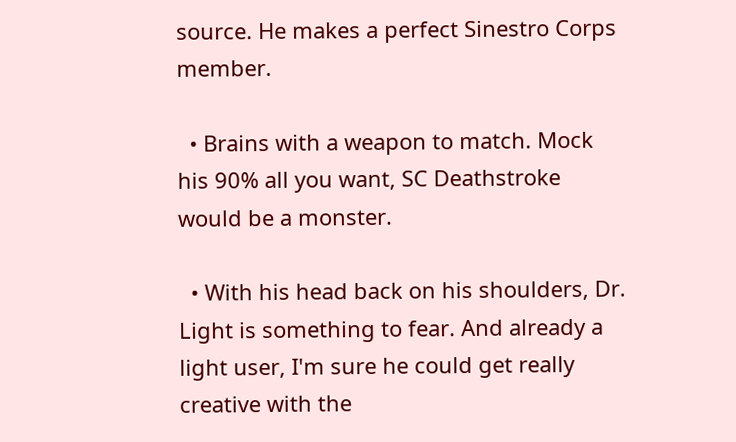source. He makes a perfect Sinestro Corps member.

  • Brains with a weapon to match. Mock his 90% all you want, SC Deathstroke would be a monster.

  • With his head back on his shoulders, Dr. Light is something to fear. And already a light user, I'm sure he could get really creative with the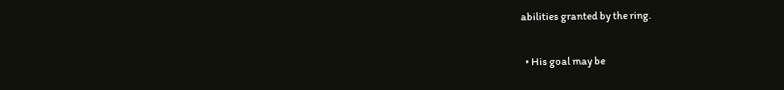abilities granted by the ring.

  • His goal may be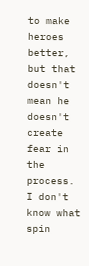to make heroes better, but that doesn't mean he doesn't create fear in the process. I don't know what spin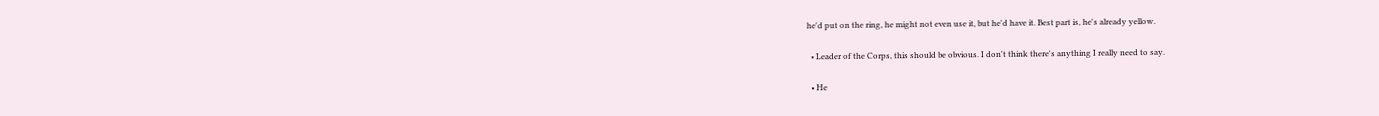he'd put on the ring, he might not even use it, but he'd have it. Best part is, he's already yellow.

  • Leader of the Corps, this should be obvious. I don't think there's anything I really need to say.

  • He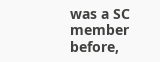was a SC member before,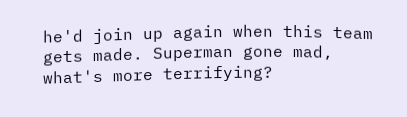he'd join up again when this team gets made. Superman gone mad, what's more terrifying?